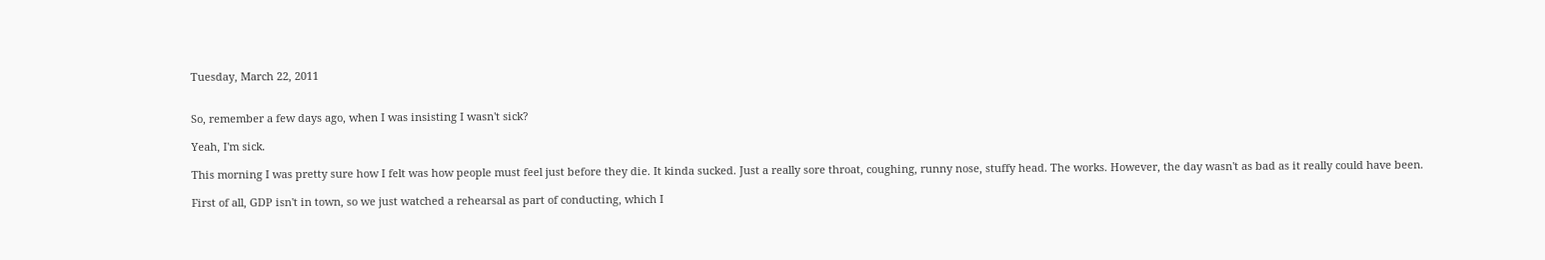Tuesday, March 22, 2011


So, remember a few days ago, when I was insisting I wasn't sick?

Yeah, I'm sick.

This morning I was pretty sure how I felt was how people must feel just before they die. It kinda sucked. Just a really sore throat, coughing, runny nose, stuffy head. The works. However, the day wasn't as bad as it really could have been.

First of all, GDP isn't in town, so we just watched a rehearsal as part of conducting, which I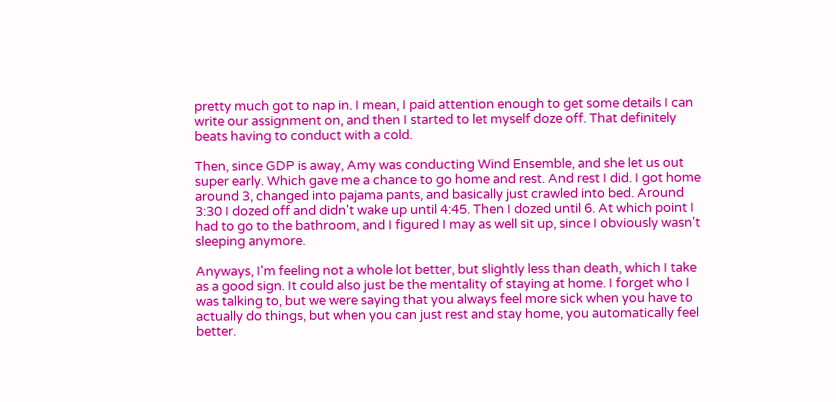pretty much got to nap in. I mean, I paid attention enough to get some details I can write our assignment on, and then I started to let myself doze off. That definitely beats having to conduct with a cold.

Then, since GDP is away, Amy was conducting Wind Ensemble, and she let us out super early. Which gave me a chance to go home and rest. And rest I did. I got home around 3, changed into pajama pants, and basically just crawled into bed. Around 3:30 I dozed off and didn't wake up until 4:45. Then I dozed until 6. At which point I had to go to the bathroom, and I figured I may as well sit up, since I obviously wasn't sleeping anymore.

Anyways, I'm feeling not a whole lot better, but slightly less than death, which I take as a good sign. It could also just be the mentality of staying at home. I forget who I was talking to, but we were saying that you always feel more sick when you have to actually do things, but when you can just rest and stay home, you automatically feel better.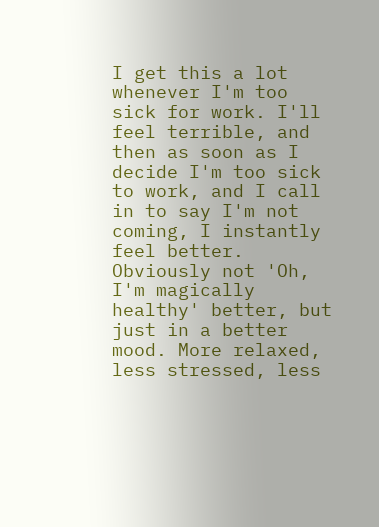I get this a lot whenever I'm too sick for work. I'll feel terrible, and then as soon as I decide I'm too sick to work, and I call in to say I'm not coming, I instantly feel better. Obviously not 'Oh, I'm magically healthy' better, but just in a better mood. More relaxed, less stressed, less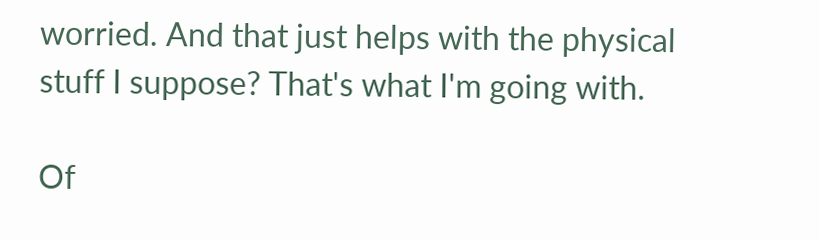worried. And that just helps with the physical stuff I suppose? That's what I'm going with.

Of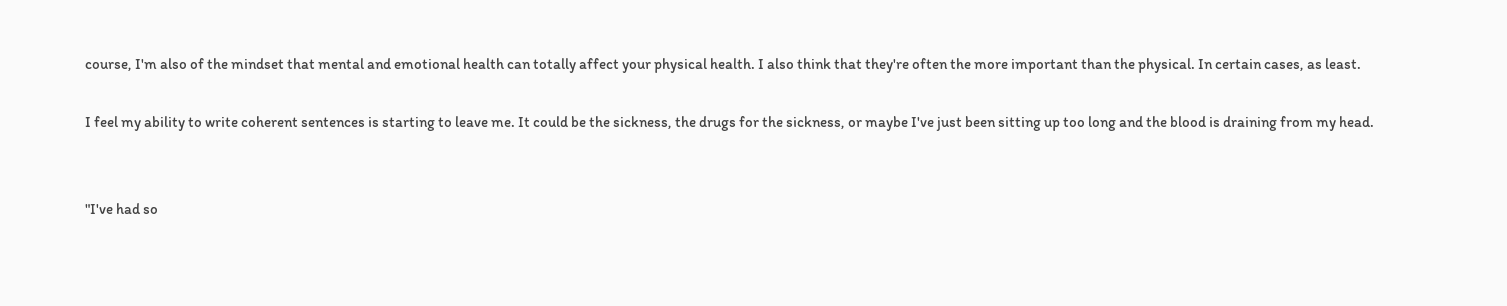course, I'm also of the mindset that mental and emotional health can totally affect your physical health. I also think that they're often the more important than the physical. In certain cases, as least.

I feel my ability to write coherent sentences is starting to leave me. It could be the sickness, the drugs for the sickness, or maybe I've just been sitting up too long and the blood is draining from my head.


"I've had so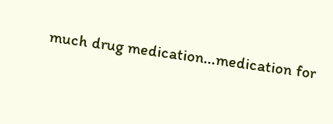much drug medication...medication for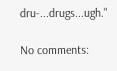dru-...drugs...ugh."

No comments: